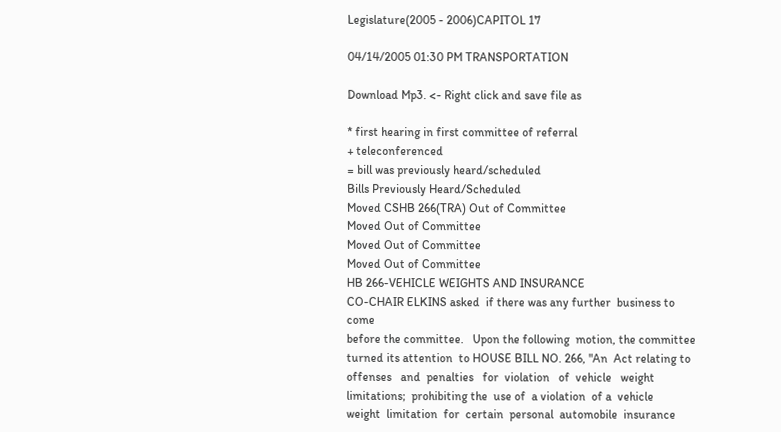Legislature(2005 - 2006)CAPITOL 17

04/14/2005 01:30 PM TRANSPORTATION

Download Mp3. <- Right click and save file as

* first hearing in first committee of referral
+ teleconferenced
= bill was previously heard/scheduled
Bills Previously Heard/Scheduled
Moved CSHB 266(TRA) Out of Committee
Moved Out of Committee
Moved Out of Committee
Moved Out of Committee
HB 266-VEHICLE WEIGHTS AND INSURANCE
CO-CHAIR ELKINS asked  if there was any further  business to come
before the committee.   Upon the following  motion, the committee
turned its attention  to HOUSE BILL NO. 266, "An  Act relating to
offenses   and  penalties   for  violation   of  vehicle   weight
limitations;  prohibiting the  use of  a violation  of a  vehicle
weight  limitation  for  certain  personal  automobile  insurance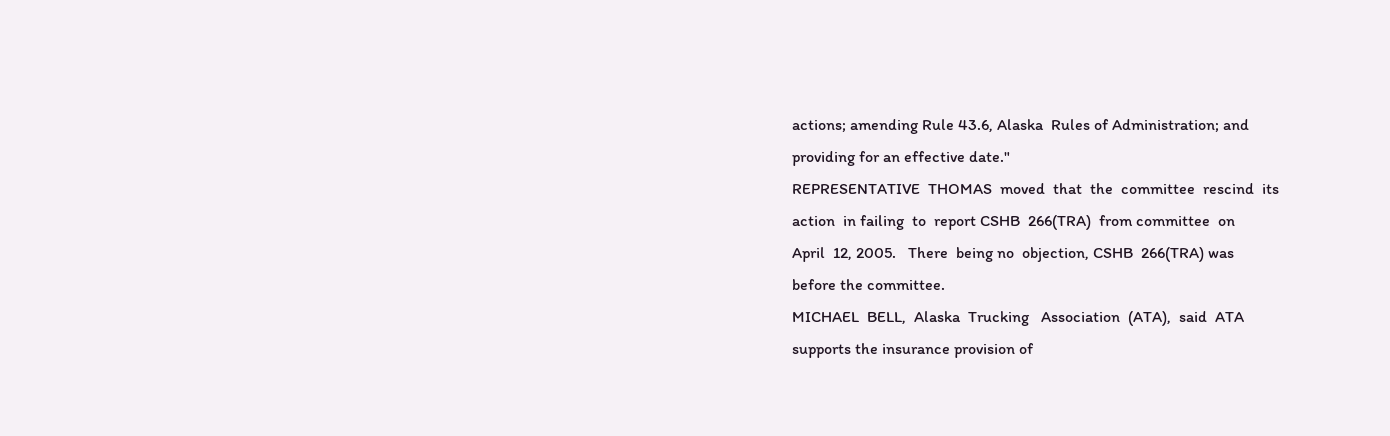actions; amending Rule 43.6, Alaska  Rules of Administration; and
providing for an effective date."
REPRESENTATIVE  THOMAS  moved  that  the  committee  rescind  its
action  in failing  to  report CSHB  266(TRA)  from committee  on
April  12, 2005.   There  being no  objection, CSHB  266(TRA) was
before the committee.
MICHAEL  BELL,  Alaska  Trucking   Association  (ATA),  said  ATA
supports the insurance provision of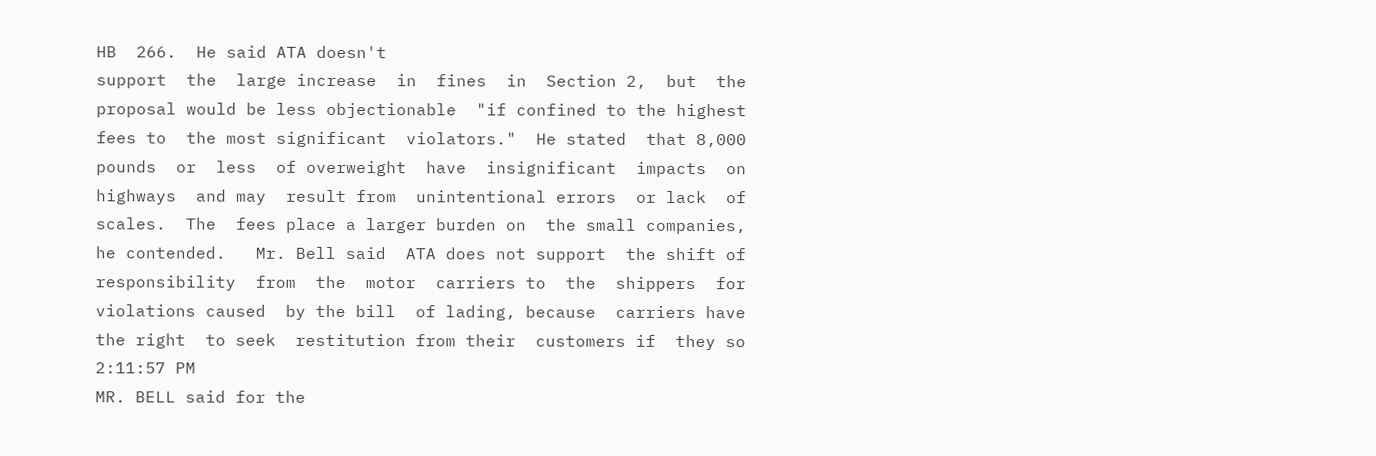HB  266.  He said ATA doesn't
support  the  large increase  in  fines  in  Section 2,  but  the
proposal would be less objectionable  "if confined to the highest
fees to  the most significant  violators."  He stated  that 8,000
pounds  or  less  of overweight  have  insignificant  impacts  on
highways  and may  result from  unintentional errors  or lack  of
scales.  The  fees place a larger burden on  the small companies,
he contended.   Mr. Bell said  ATA does not support  the shift of
responsibility  from  the  motor  carriers to  the  shippers  for
violations caused  by the bill  of lading, because  carriers have
the right  to seek  restitution from their  customers if  they so
2:11:57 PM
MR. BELL said for the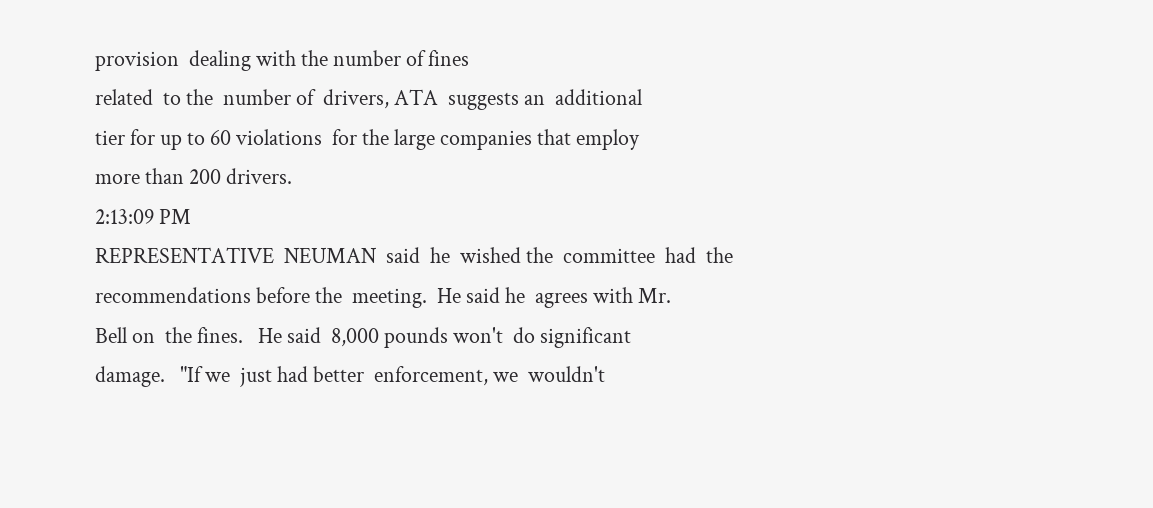provision  dealing with the number of fines
related  to the  number of  drivers, ATA  suggests an  additional
tier for up to 60 violations  for the large companies that employ
more than 200 drivers.
2:13:09 PM
REPRESENTATIVE  NEUMAN  said  he  wished the  committee  had  the
recommendations before the  meeting.  He said he  agrees with Mr.
Bell on  the fines.   He said  8,000 pounds won't  do significant
damage.   "If we  just had better  enforcement, we  wouldn't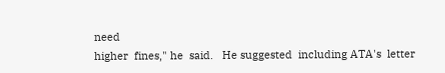need
higher  fines," he  said.   He suggested  including ATA's  letter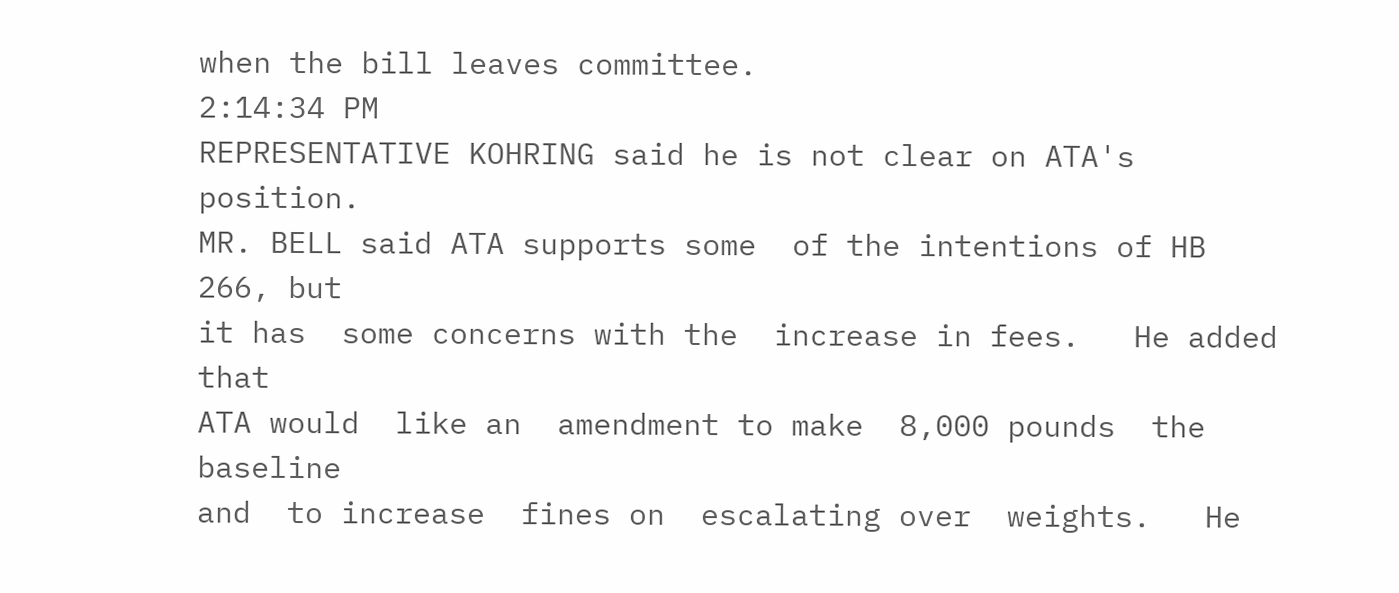when the bill leaves committee.
2:14:34 PM
REPRESENTATIVE KOHRING said he is not clear on ATA's position.
MR. BELL said ATA supports some  of the intentions of HB 266, but
it has  some concerns with the  increase in fees.   He added that
ATA would  like an  amendment to make  8,000 pounds  the baseline
and  to increase  fines on  escalating over  weights.   He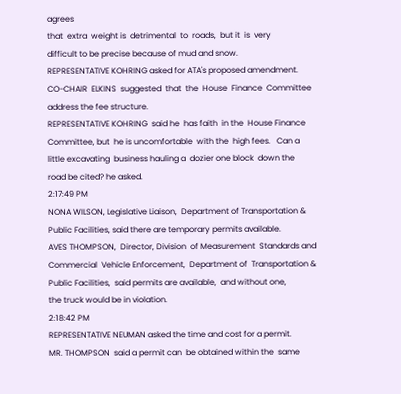agrees
that  extra  weight is  detrimental  to  roads,  but it  is  very
difficult to be precise because of mud and snow.
REPRESENTATIVE KOHRING asked for ATA's proposed amendment.
CO-CHAIR  ELKINS  suggested  that  the  House  Finance  Committee
address the fee structure.
REPRESENTATIVE KOHRING  said he  has faith  in the  House Finance
Committee, but  he is uncomfortable  with the  high fees.   Can a
little excavating  business hauling a  dozier one block  down the
road be cited? he asked.
2:17:49 PM
NONA WILSON, Legislative Liaison,  Department of Transportation &
Public Facilities, said there are temporary permits available.
AVES THOMPSON,  Director, Division  of Measurement  Standards and
Commercial  Vehicle Enforcement,  Department of  Transportation &
Public Facilities,  said permits are available,  and without one,
the truck would be in violation.
2:18:42 PM
REPRESENTATIVE NEUMAN asked the time and cost for a permit.
MR. THOMPSON  said a permit can  be obtained within the  same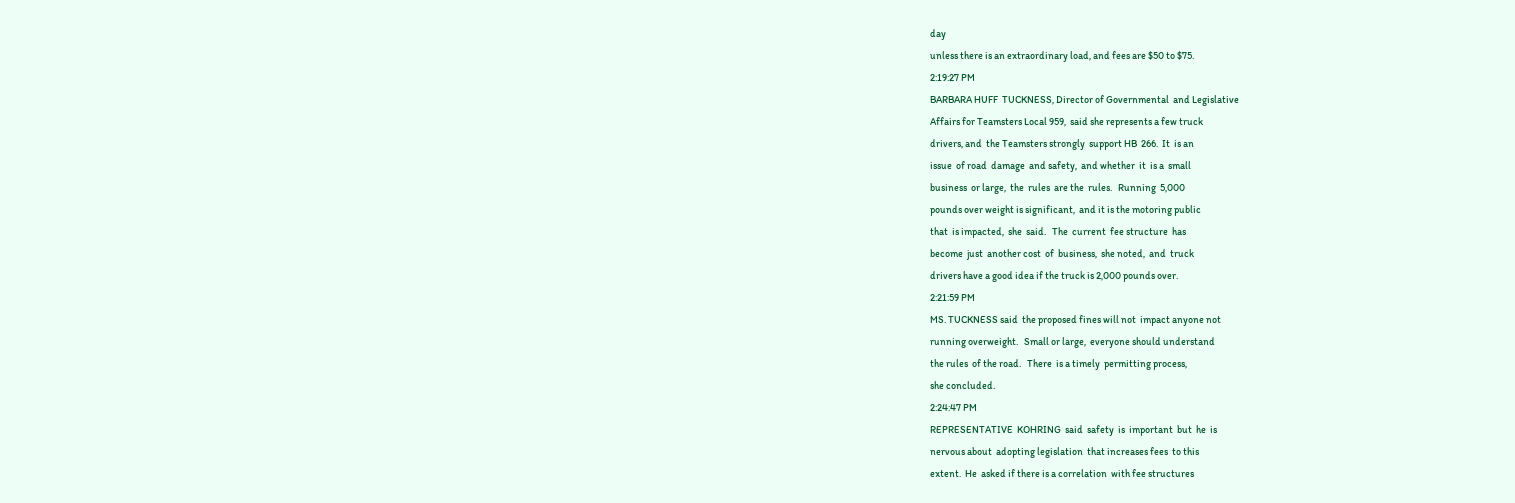day
unless there is an extraordinary load, and fees are $50 to $75.
2:19:27 PM
BARBARA HUFF  TUCKNESS, Director of Governmental  and Legislative
Affairs for Teamsters Local 959,  said she represents a few truck
drivers, and  the Teamsters strongly  support HB  266.  It  is an
issue  of road  damage  and safety,  and whether  it  is a  small
business  or large,  the  rules  are the  rules.   Running  5,000
pounds over weight is significant,  and it is the motoring public
that  is impacted,  she  said.   The  current  fee structure  has
become  just  another cost  of  business,  she noted,  and  truck
drivers have a good idea if the truck is 2,000 pounds over.
2:21:59 PM
MS. TUCKNESS said  the proposed fines will not  impact anyone not
running overweight.   Small or large,  everyone should understand
the rules  of the road.   There  is a timely  permitting process,
she concluded.
2:24:47 PM
REPRESENTATIVE  KOHRING  said  safety  is  important  but  he  is
nervous about  adopting legislation  that increases fees  to this
extent.  He  asked if there is a correlation  with fee structures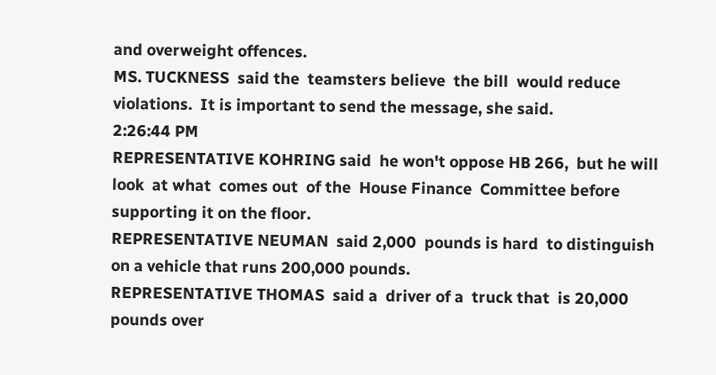and overweight offences.
MS. TUCKNESS  said the  teamsters believe  the bill  would reduce
violations.  It is important to send the message, she said.
2:26:44 PM
REPRESENTATIVE KOHRING said  he won't oppose HB 266,  but he will
look  at what  comes out  of the  House Finance  Committee before
supporting it on the floor.
REPRESENTATIVE NEUMAN  said 2,000  pounds is hard  to distinguish
on a vehicle that runs 200,000 pounds.
REPRESENTATIVE THOMAS  said a  driver of a  truck that  is 20,000
pounds over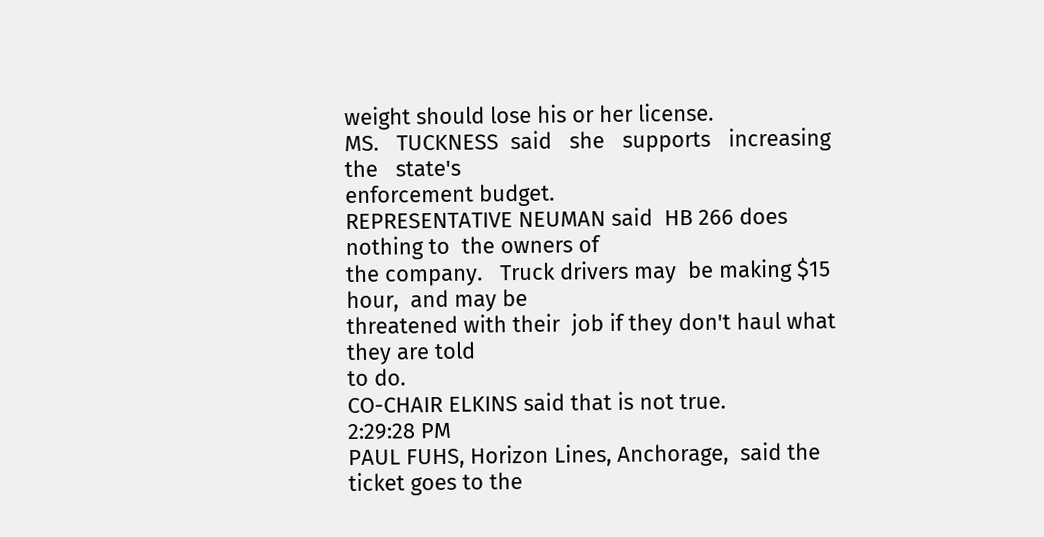weight should lose his or her license.
MS.   TUCKNESS  said   she   supports   increasing  the   state's
enforcement budget.
REPRESENTATIVE NEUMAN said  HB 266 does nothing to  the owners of
the company.   Truck drivers may  be making $15 hour,  and may be
threatened with their  job if they don't haul what  they are told
to do.
CO-CHAIR ELKINS said that is not true.
2:29:28 PM
PAUL FUHS, Horizon Lines, Anchorage,  said the ticket goes to the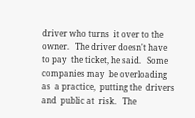driver who turns  it over to the owner.   The driver doesn't have
to pay  the ticket, he said.   Some companies may  be overloading
as  a practice,  putting the  drivers and  public at  risk.   The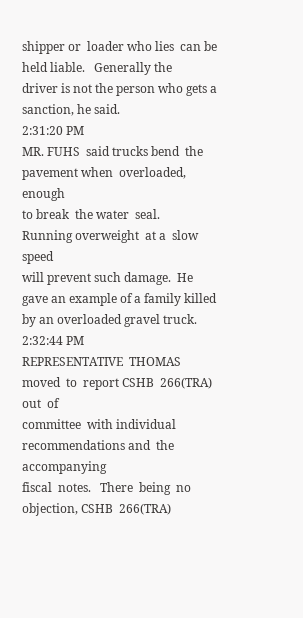shipper or  loader who lies  can be  held liable.   Generally the
driver is not the person who gets a sanction, he said.
2:31:20 PM
MR. FUHS  said trucks bend  the pavement when  overloaded, enough
to break  the water  seal.   Running overweight  at a  slow speed
will prevent such damage.  He  gave an example of a family killed
by an overloaded gravel truck.
2:32:44 PM
REPRESENTATIVE  THOMAS  moved  to  report CSHB  266(TRA)  out  of
committee  with individual  recommendations and  the accompanying
fiscal  notes.   There  being  no  objection, CSHB  266(TRA)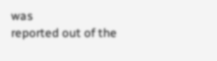was
reported out of the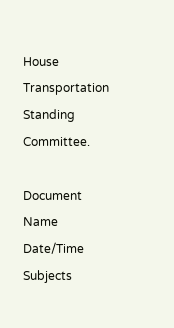House Transportation Standing Committee.

Document Name Date/Time Subjects